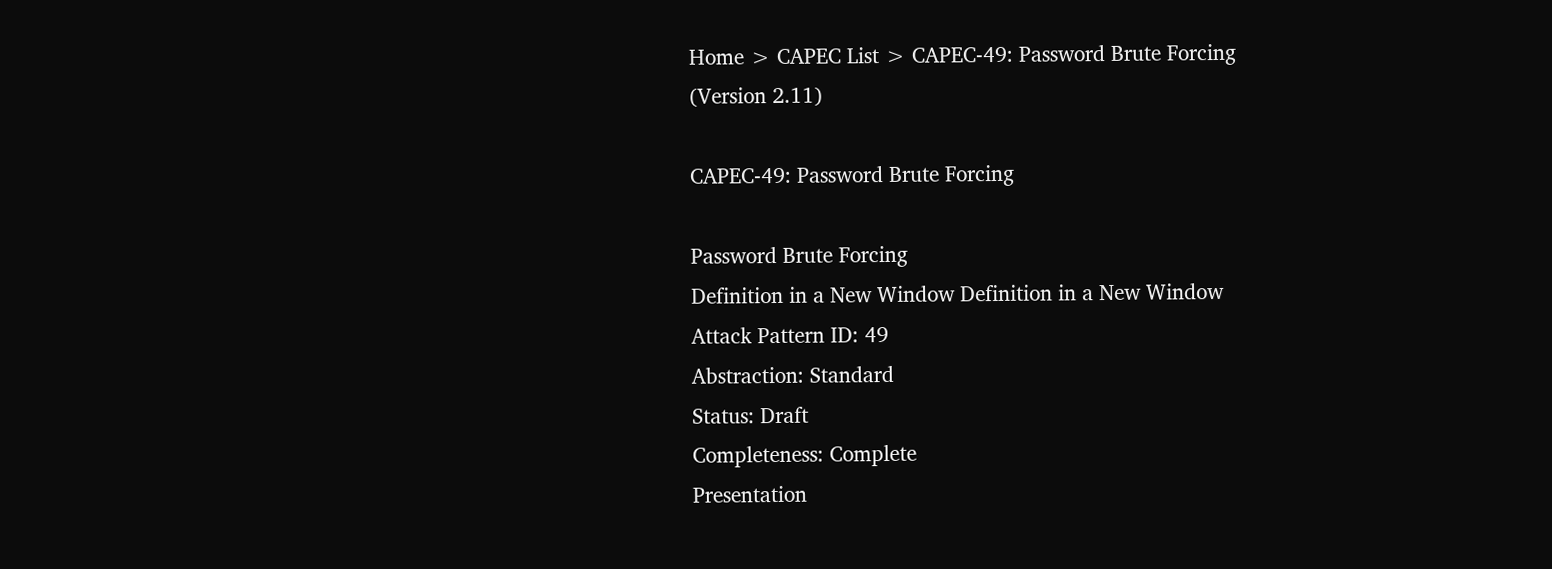Home > CAPEC List > CAPEC-49: Password Brute Forcing (Version 2.11)

CAPEC-49: Password Brute Forcing

Password Brute Forcing
Definition in a New Window Definition in a New Window
Attack Pattern ID: 49
Abstraction: Standard
Status: Draft
Completeness: Complete
Presentation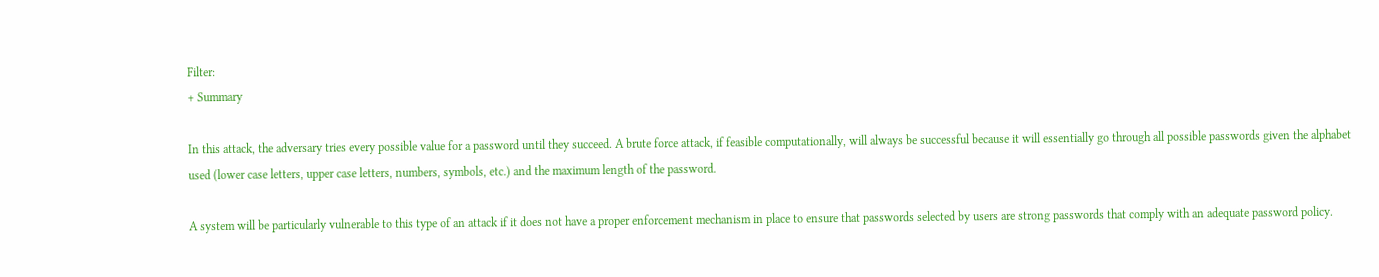Filter:
+ Summary

In this attack, the adversary tries every possible value for a password until they succeed. A brute force attack, if feasible computationally, will always be successful because it will essentially go through all possible passwords given the alphabet used (lower case letters, upper case letters, numbers, symbols, etc.) and the maximum length of the password.

A system will be particularly vulnerable to this type of an attack if it does not have a proper enforcement mechanism in place to ensure that passwords selected by users are strong passwords that comply with an adequate password policy.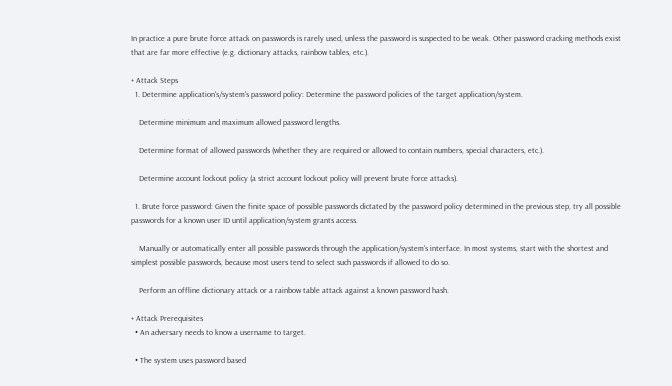In practice a pure brute force attack on passwords is rarely used, unless the password is suspected to be weak. Other password cracking methods exist that are far more effective (e.g. dictionary attacks, rainbow tables, etc.).

+ Attack Steps
  1. Determine application's/system's password policy: Determine the password policies of the target application/system.

    Determine minimum and maximum allowed password lengths.

    Determine format of allowed passwords (whether they are required or allowed to contain numbers, special characters, etc.).

    Determine account lockout policy (a strict account lockout policy will prevent brute force attacks).

  1. Brute force password: Given the finite space of possible passwords dictated by the password policy determined in the previous step, try all possible passwords for a known user ID until application/system grants access.

    Manually or automatically enter all possible passwords through the application/system's interface. In most systems, start with the shortest and simplest possible passwords, because most users tend to select such passwords if allowed to do so.

    Perform an offline dictionary attack or a rainbow table attack against a known password hash.

+ Attack Prerequisites
  • An adversary needs to know a username to target.

  • The system uses password based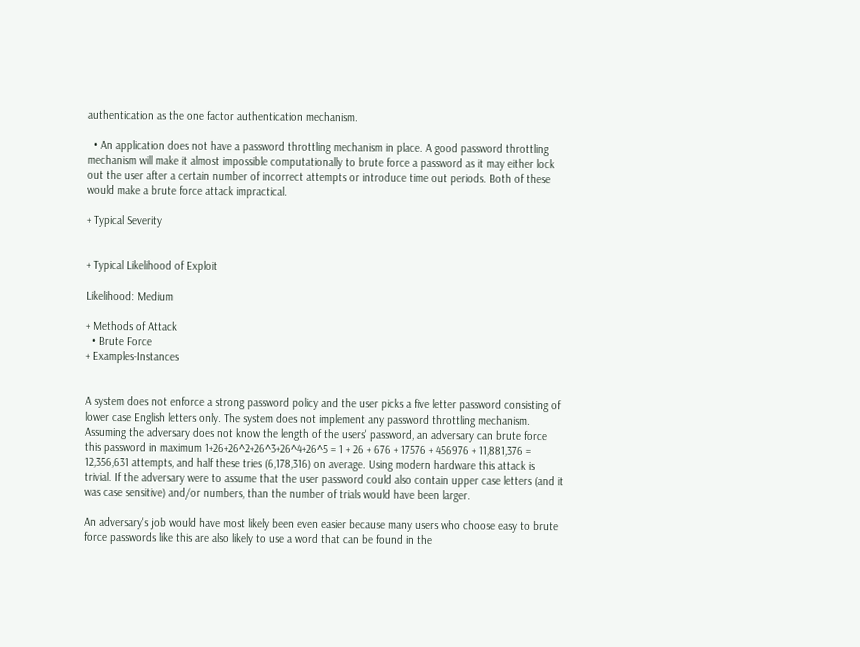authentication as the one factor authentication mechanism.

  • An application does not have a password throttling mechanism in place. A good password throttling mechanism will make it almost impossible computationally to brute force a password as it may either lock out the user after a certain number of incorrect attempts or introduce time out periods. Both of these would make a brute force attack impractical.

+ Typical Severity


+ Typical Likelihood of Exploit

Likelihood: Medium

+ Methods of Attack
  • Brute Force
+ Examples-Instances


A system does not enforce a strong password policy and the user picks a five letter password consisting of lower case English letters only. The system does not implement any password throttling mechanism. Assuming the adversary does not know the length of the users' password, an adversary can brute force this password in maximum 1+26+26^2+26^3+26^4+26^5 = 1 + 26 + 676 + 17576 + 456976 + 11,881,376 = 12,356,631 attempts, and half these tries (6,178,316) on average. Using modern hardware this attack is trivial. If the adversary were to assume that the user password could also contain upper case letters (and it was case sensitive) and/or numbers, than the number of trials would have been larger.

An adversary's job would have most likely been even easier because many users who choose easy to brute force passwords like this are also likely to use a word that can be found in the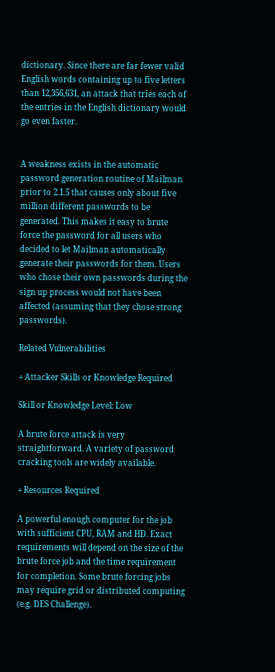dictionary. Since there are far fewer valid English words containing up to five letters than 12,356,631, an attack that tries each of the entries in the English dictionary would go even faster.


A weakness exists in the automatic password generation routine of Mailman prior to 2.1.5 that causes only about five million different passwords to be generated. This makes it easy to brute force the password for all users who decided to let Mailman automatically generate their passwords for them. Users who chose their own passwords during the sign up process would not have been affected (assuming that they chose strong passwords).

Related Vulnerabilities

+ Attacker Skills or Knowledge Required

Skill or Knowledge Level: Low

A brute force attack is very straightforward. A variety of password cracking tools are widely available.

+ Resources Required

A powerful enough computer for the job with sufficient CPU, RAM and HD. Exact requirements will depend on the size of the brute force job and the time requirement for completion. Some brute forcing jobs may require grid or distributed computing (e.g. DES Challenge).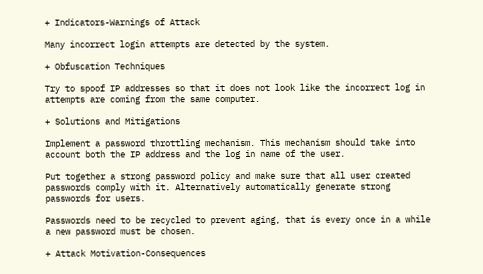+ Indicators-Warnings of Attack

Many incorrect login attempts are detected by the system.

+ Obfuscation Techniques

Try to spoof IP addresses so that it does not look like the incorrect log in attempts are coming from the same computer.

+ Solutions and Mitigations

Implement a password throttling mechanism. This mechanism should take into account both the IP address and the log in name of the user.

Put together a strong password policy and make sure that all user created passwords comply with it. Alternatively automatically generate strong passwords for users.

Passwords need to be recycled to prevent aging, that is every once in a while a new password must be chosen.

+ Attack Motivation-Consequences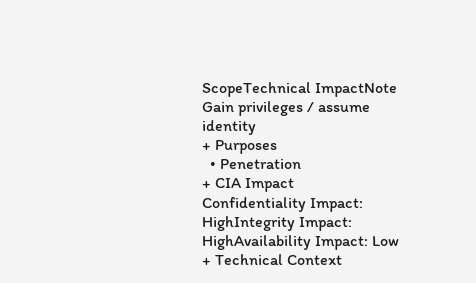ScopeTechnical ImpactNote
Gain privileges / assume identity
+ Purposes
  • Penetration
+ CIA Impact
Confidentiality Impact: HighIntegrity Impact: HighAvailability Impact: Low
+ Technical Context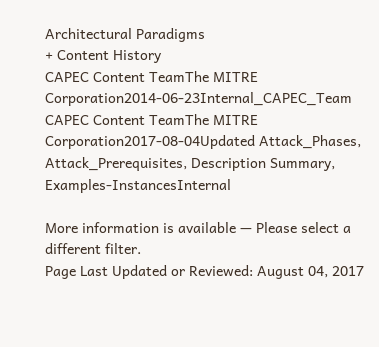Architectural Paradigms
+ Content History
CAPEC Content TeamThe MITRE Corporation2014-06-23Internal_CAPEC_Team
CAPEC Content TeamThe MITRE Corporation2017-08-04Updated Attack_Phases, Attack_Prerequisites, Description Summary, Examples-InstancesInternal

More information is available — Please select a different filter.
Page Last Updated or Reviewed: August 04, 2017